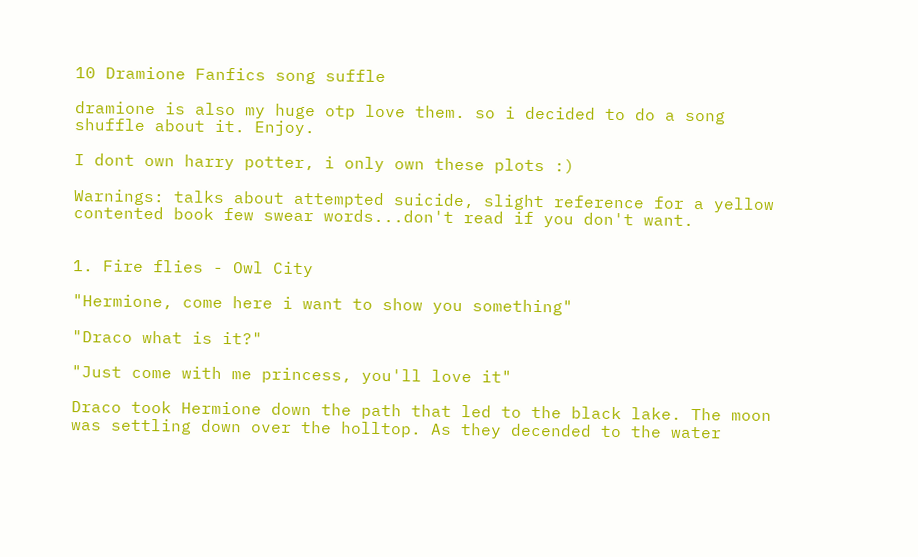10 Dramione Fanfics song suffle

dramione is also my huge otp love them. so i decided to do a song shuffle about it. Enjoy.

I dont own harry potter, i only own these plots :)

Warnings: talks about attempted suicide, slight reference for a yellow contented book few swear words...don't read if you don't want.


1. Fire flies - Owl City

"Hermione, come here i want to show you something"

"Draco what is it?"

"Just come with me princess, you'll love it"

Draco took Hermione down the path that led to the black lake. The moon was settling down over the holltop. As they decended to the water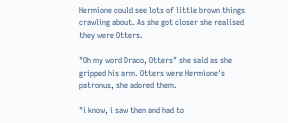Hermione could see lots of little brown things crawling about. As she got closer she realised they were Otters.

"Oh my word Draco, Otters" she said as she gripped his arm. Otters were Hermione's patronus, she adored them.

"i know, i saw then and had to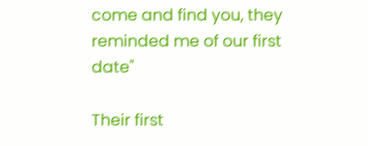come and find you, they reminded me of our first date"

Their first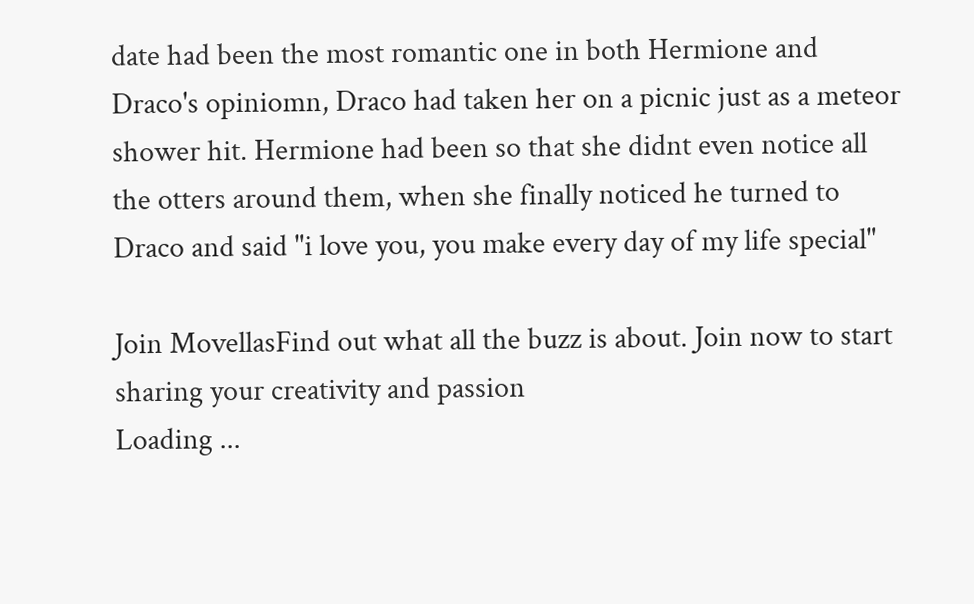date had been the most romantic one in both Hermione and Draco's opiniomn, Draco had taken her on a picnic just as a meteor shower hit. Hermione had been so that she didnt even notice all the otters around them, when she finally noticed he turned to Draco and said "i love you, you make every day of my life special"

Join MovellasFind out what all the buzz is about. Join now to start sharing your creativity and passion
Loading ...